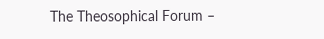The Theosophical Forum –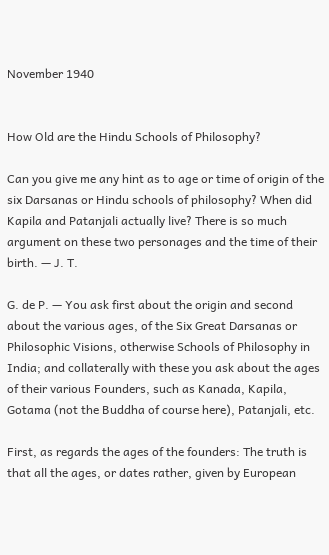November 1940


How Old are the Hindu Schools of Philosophy?

Can you give me any hint as to age or time of origin of the six Darsanas or Hindu schools of philosophy? When did Kapila and Patanjali actually live? There is so much argument on these two personages and the time of their birth. — J. T.

G. de P. — You ask first about the origin and second about the various ages, of the Six Great Darsanas or Philosophic Visions, otherwise Schools of Philosophy in India; and collaterally with these you ask about the ages of their various Founders, such as Kanada, Kapila, Gotama (not the Buddha of course here), Patanjali, etc.

First, as regards the ages of the founders: The truth is that all the ages, or dates rather, given by European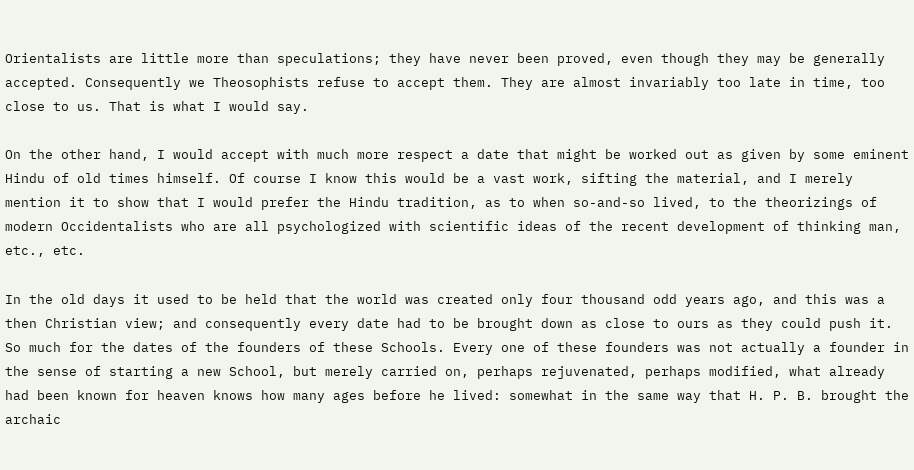Orientalists are little more than speculations; they have never been proved, even though they may be generally accepted. Consequently we Theosophists refuse to accept them. They are almost invariably too late in time, too close to us. That is what I would say.

On the other hand, I would accept with much more respect a date that might be worked out as given by some eminent Hindu of old times himself. Of course I know this would be a vast work, sifting the material, and I merely mention it to show that I would prefer the Hindu tradition, as to when so-and-so lived, to the theorizings of modern Occidentalists who are all psychologized with scientific ideas of the recent development of thinking man, etc., etc.

In the old days it used to be held that the world was created only four thousand odd years ago, and this was a then Christian view; and consequently every date had to be brought down as close to ours as they could push it. So much for the dates of the founders of these Schools. Every one of these founders was not actually a founder in the sense of starting a new School, but merely carried on, perhaps rejuvenated, perhaps modified, what already had been known for heaven knows how many ages before he lived: somewhat in the same way that H. P. B. brought the archaic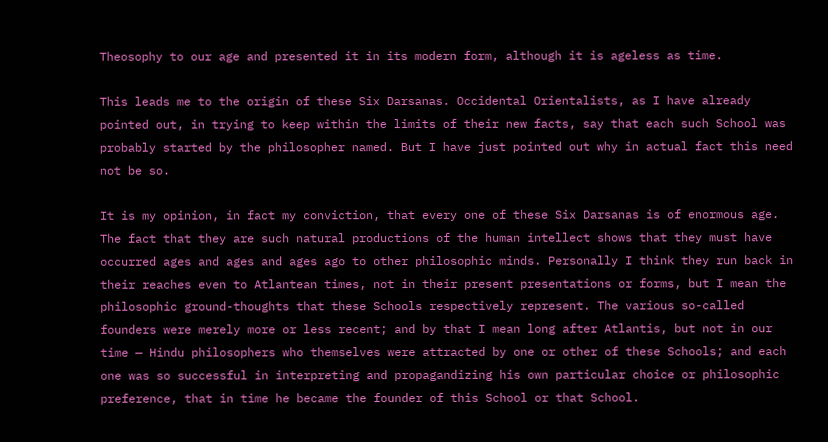Theosophy to our age and presented it in its modern form, although it is ageless as time.

This leads me to the origin of these Six Darsanas. Occidental Orientalists, as I have already pointed out, in trying to keep within the limits of their new facts, say that each such School was probably started by the philosopher named. But I have just pointed out why in actual fact this need not be so.

It is my opinion, in fact my conviction, that every one of these Six Darsanas is of enormous age. The fact that they are such natural productions of the human intellect shows that they must have occurred ages and ages and ages ago to other philosophic minds. Personally I think they run back in their reaches even to Atlantean times, not in their present presentations or forms, but I mean the philosophic ground-thoughts that these Schools respectively represent. The various so-called founders were merely more or less recent; and by that I mean long after Atlantis, but not in our time — Hindu philosophers who themselves were attracted by one or other of these Schools; and each one was so successful in interpreting and propagandizing his own particular choice or philosophic preference, that in time he became the founder of this School or that School.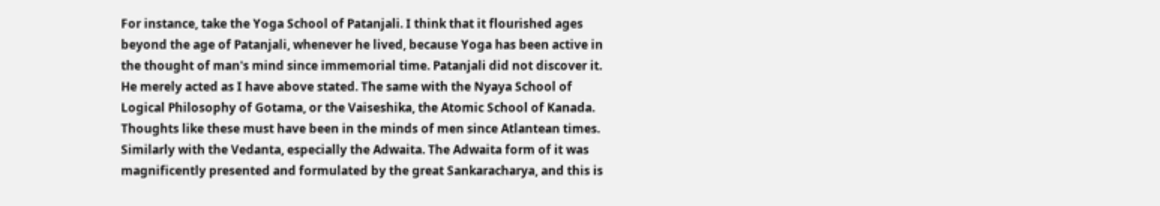For instance, take the Yoga School of Patanjali. I think that it flourished ages beyond the age of Patanjali, whenever he lived, because Yoga has been active in the thought of man's mind since immemorial time. Patanjali did not discover it. He merely acted as I have above stated. The same with the Nyaya School of Logical Philosophy of Gotama, or the Vaiseshika, the Atomic School of Kanada. Thoughts like these must have been in the minds of men since Atlantean times. Similarly with the Vedanta, especially the Adwaita. The Adwaita form of it was magnificently presented and formulated by the great Sankaracharya, and this is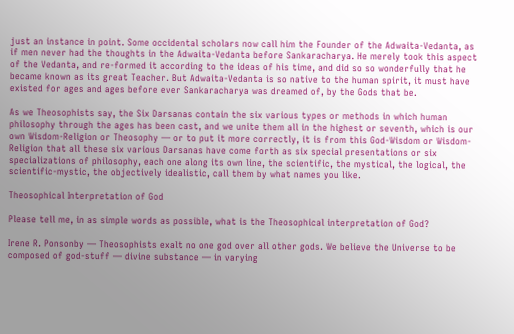just an instance in point. Some occidental scholars now call him the Founder of the Adwaita-Vedanta, as if men never had the thoughts in the Adwaita-Vedanta before Sankaracharya. He merely took this aspect of the Vedanta, and re-formed it according to the ideas of his time, and did so so wonderfully that he became known as its great Teacher. But Adwaita-Vedanta is so native to the human spirit, it must have existed for ages and ages before ever Sankaracharya was dreamed of, by the Gods that be.

As we Theosophists say, the Six Darsanas contain the six various types or methods in which human philosophy through the ages has been cast, and we unite them all in the highest or seventh, which is our own Wisdom-Religion or Theosophy — or to put it more correctly, it is from this God-Wisdom or Wisdom-Religion that all these six various Darsanas have come forth as six special presentations or six specializations of philosophy, each one along its own line, the scientific, the mystical, the logical, the scientific-mystic, the objectively idealistic, call them by what names you like.

Theosophical Interpretation of God

Please tell me, in as simple words as possible, what is the Theosophical interpretation of God?

Irene R. Ponsonby — Theosophists exalt no one god over all other gods. We believe the Universe to be composed of god-stuff — divine substance — in varying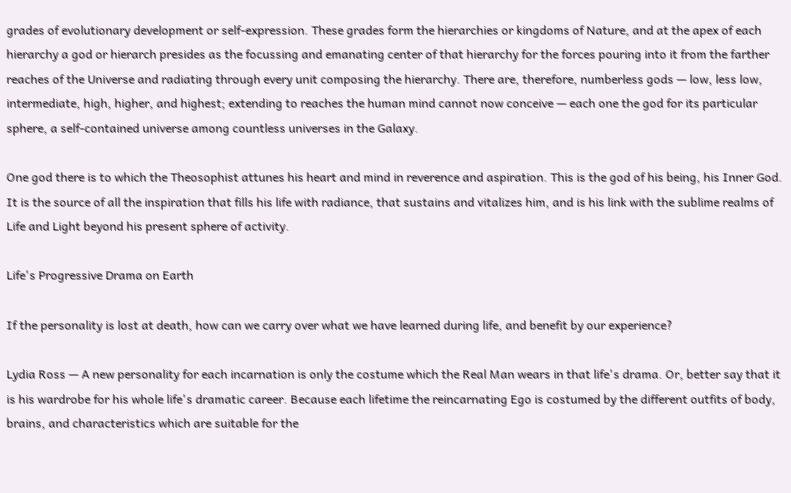grades of evolutionary development or self-expression. These grades form the hierarchies or kingdoms of Nature, and at the apex of each hierarchy a god or hierarch presides as the focussing and emanating center of that hierarchy for the forces pouring into it from the farther reaches of the Universe and radiating through every unit composing the hierarchy. There are, therefore, numberless gods — low, less low, intermediate, high, higher, and highest; extending to reaches the human mind cannot now conceive — each one the god for its particular sphere, a self-contained universe among countless universes in the Galaxy.

One god there is to which the Theosophist attunes his heart and mind in reverence and aspiration. This is the god of his being, his Inner God. It is the source of all the inspiration that fills his life with radiance, that sustains and vitalizes him, and is his link with the sublime realms of Life and Light beyond his present sphere of activity.

Life's Progressive Drama on Earth

If the personality is lost at death, how can we carry over what we have learned during life, and benefit by our experience?

Lydia Ross — A new personality for each incarnation is only the costume which the Real Man wears in that life's drama. Or, better say that it is his wardrobe for his whole life's dramatic career. Because each lifetime the reincarnating Ego is costumed by the different outfits of body, brains, and characteristics which are suitable for the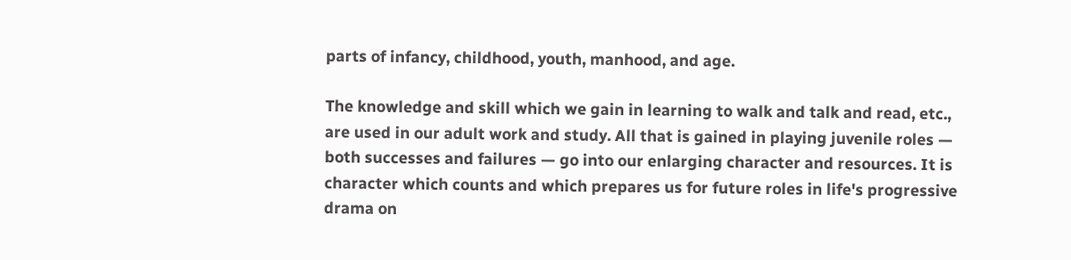parts of infancy, childhood, youth, manhood, and age.

The knowledge and skill which we gain in learning to walk and talk and read, etc., are used in our adult work and study. All that is gained in playing juvenile roles — both successes and failures — go into our enlarging character and resources. It is character which counts and which prepares us for future roles in life's progressive drama on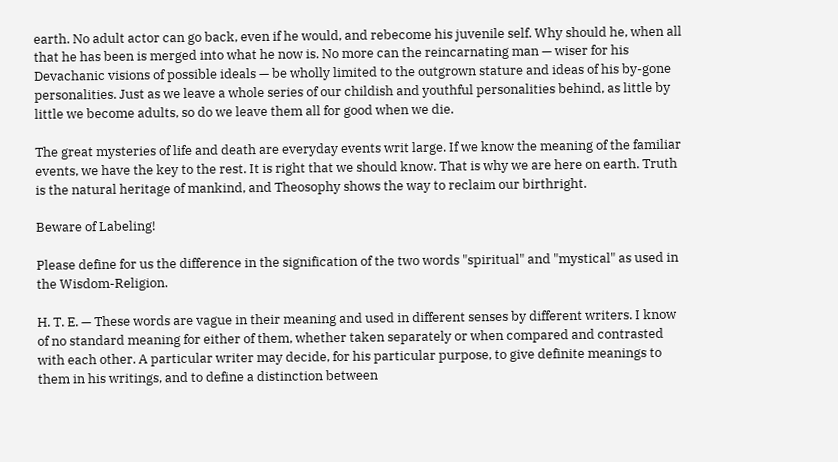earth. No adult actor can go back, even if he would, and rebecome his juvenile self. Why should he, when all that he has been is merged into what he now is. No more can the reincarnating man — wiser for his Devachanic visions of possible ideals — be wholly limited to the outgrown stature and ideas of his by-gone personalities. Just as we leave a whole series of our childish and youthful personalities behind, as little by little we become adults, so do we leave them all for good when we die.

The great mysteries of life and death are everyday events writ large. If we know the meaning of the familiar events, we have the key to the rest. It is right that we should know. That is why we are here on earth. Truth is the natural heritage of mankind, and Theosophy shows the way to reclaim our birthright.

Beware of Labeling!

Please define for us the difference in the signification of the two words "spiritual" and "mystical" as used in the Wisdom-Religion.

H. T. E. — These words are vague in their meaning and used in different senses by different writers. I know of no standard meaning for either of them, whether taken separately or when compared and contrasted with each other. A particular writer may decide, for his particular purpose, to give definite meanings to them in his writings, and to define a distinction between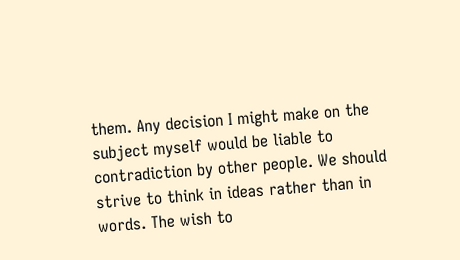them. Any decision I might make on the subject myself would be liable to contradiction by other people. We should strive to think in ideas rather than in words. The wish to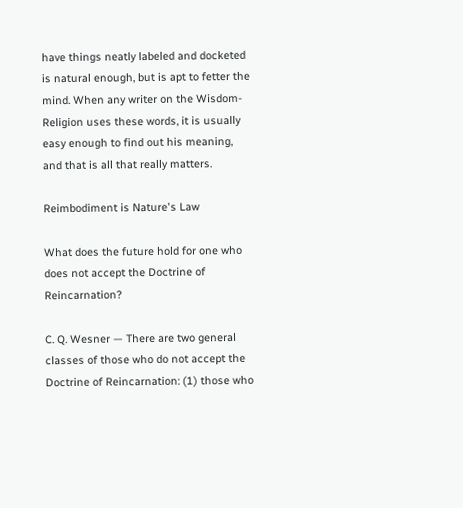have things neatly labeled and docketed is natural enough, but is apt to fetter the mind. When any writer on the Wisdom-Religion uses these words, it is usually easy enough to find out his meaning, and that is all that really matters.

Reimbodiment is Nature's Law

What does the future hold for one who does not accept the Doctrine of Reincarnation?

C. Q. Wesner — There are two general classes of those who do not accept the Doctrine of Reincarnation: (1) those who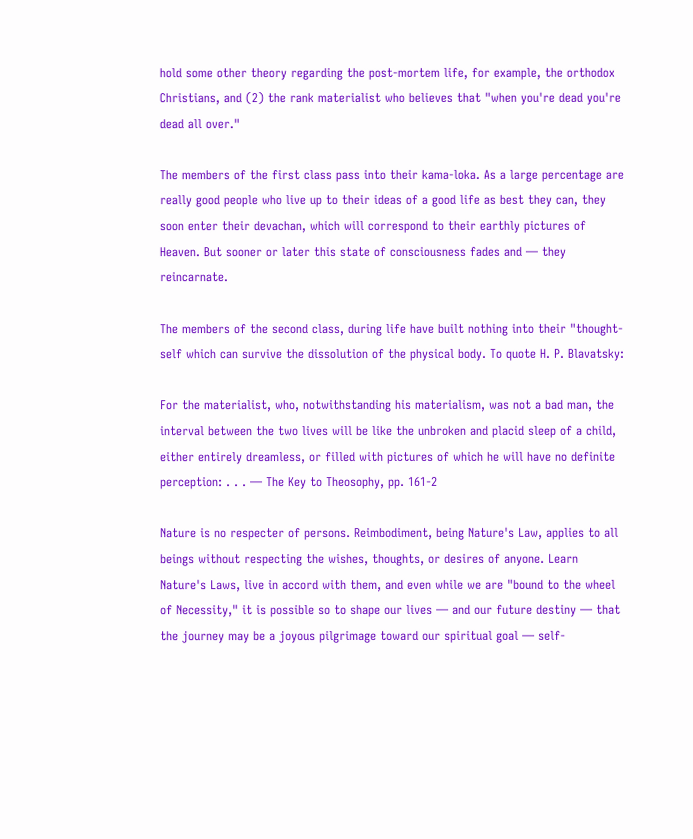hold some other theory regarding the post-mortem life, for example, the orthodox Christians, and (2) the rank materialist who believes that "when you're dead you're dead all over."

The members of the first class pass into their kama-loka. As a large percentage are really good people who live up to their ideas of a good life as best they can, they soon enter their devachan, which will correspond to their earthly pictures of Heaven. But sooner or later this state of consciousness fades and — they reincarnate.

The members of the second class, during life have built nothing into their "thought-self which can survive the dissolution of the physical body. To quote H. P. Blavatsky:

For the materialist, who, notwithstanding his materialism, was not a bad man, the interval between the two lives will be like the unbroken and placid sleep of a child, either entirely dreamless, or filled with pictures of which he will have no definite perception: . . . — The Key to Theosophy, pp. 161-2

Nature is no respecter of persons. Reimbodiment, being Nature's Law, applies to all beings without respecting the wishes, thoughts, or desires of anyone. Learn Nature's Laws, live in accord with them, and even while we are "bound to the wheel of Necessity," it is possible so to shape our lives — and our future destiny — that the journey may be a joyous pilgrimage toward our spiritual goal — self-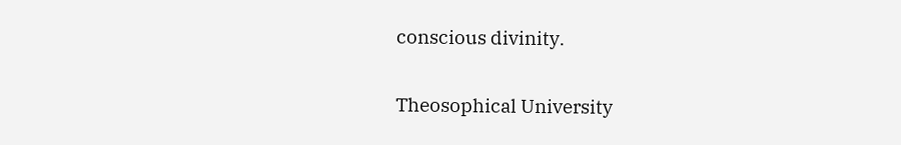conscious divinity.

Theosophical University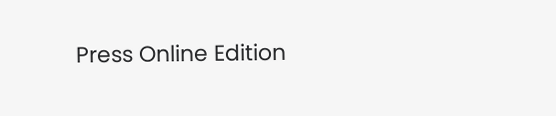Press Online Edition